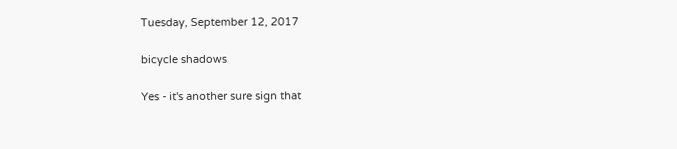Tuesday, September 12, 2017

bicycle shadows

Yes - it's another sure sign that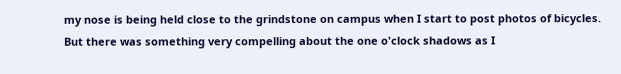my nose is being held close to the grindstone on campus when I start to post photos of bicycles.  But there was something very compelling about the one o'clock shadows as I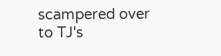scampered over to TJ's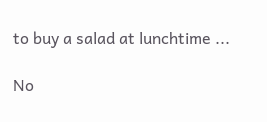to buy a salad at lunchtime ...

No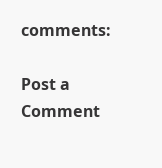comments:

Post a Comment